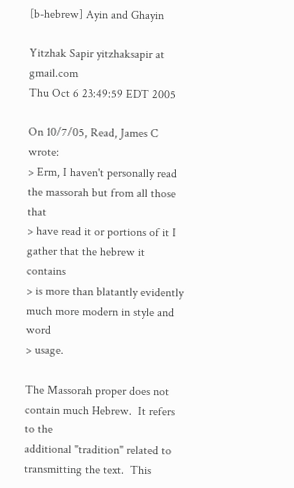[b-hebrew] Ayin and Ghayin

Yitzhak Sapir yitzhaksapir at gmail.com
Thu Oct 6 23:49:59 EDT 2005

On 10/7/05, Read, James C wrote:
> Erm, I haven't personally read the massorah but from all those that
> have read it or portions of it I gather that the hebrew it contains
> is more than blatantly evidently much more modern in style and word
> usage.

The Massorah proper does not contain much Hebrew.  It refers to the
additional "tradition" related to transmitting the text.  This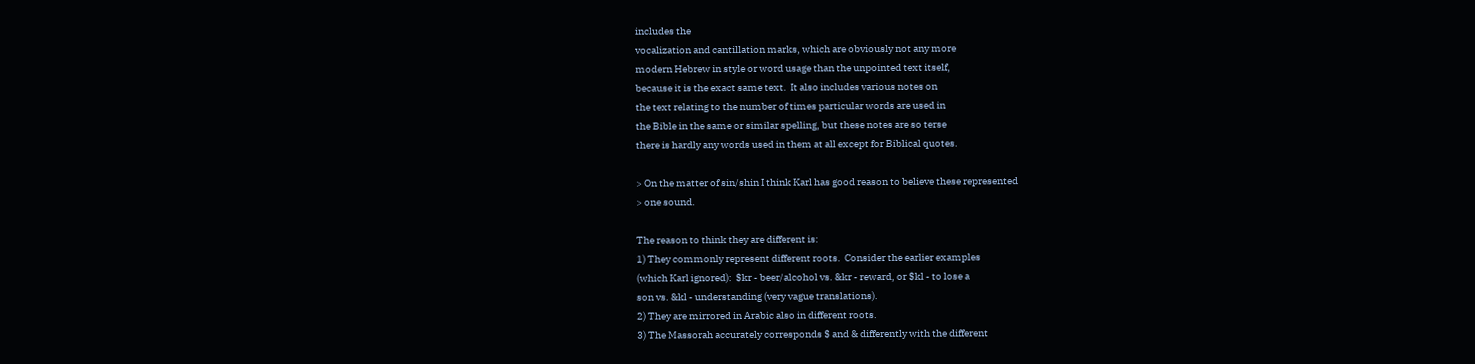includes the
vocalization and cantillation marks, which are obviously not any more
modern Hebrew in style or word usage than the unpointed text itself,
because it is the exact same text.  It also includes various notes on
the text relating to the number of times particular words are used in
the Bible in the same or similar spelling, but these notes are so terse
there is hardly any words used in them at all except for Biblical quotes.

> On the matter of sin/shin I think Karl has good reason to believe these represented
> one sound.

The reason to think they are different is:
1) They commonly represent different roots.  Consider the earlier examples
(which Karl ignored):  $kr - beer/alcohol vs. &kr - reward, or $kl - to lose a
son vs. &kl - understanding (very vague translations).
2) They are mirrored in Arabic also in different roots.
3) The Massorah accurately corresponds $ and & differently with the different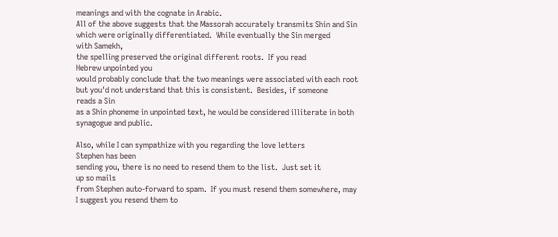meanings and with the cognate in Arabic.
All of the above suggests that the Massorah accurately transmits Shin and Sin
which were originally differentiated.  While eventually the Sin merged
with Samekh,
the spelling preserved the original different roots.  If you read
Hebrew unpointed you
would probably conclude that the two meanings were associated with each root
but you'd not understand that this is consistent.  Besides, if someone
reads a Sin
as a Shin phoneme in unpointed text, he would be considered illiterate in both
synagogue and public.

Also, while I can sympathize with you regarding the love letters
Stephen has been
sending you, there is no need to resend them to the list.  Just set it
up so mails
from Stephen auto-forward to spam.  If you must resend them somewhere, may
I suggest you resend them to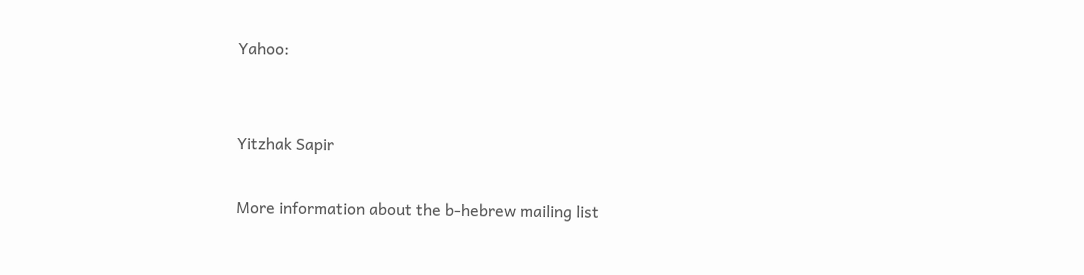Yahoo:


Yitzhak Sapir

More information about the b-hebrew mailing list